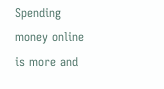Spending money online is more and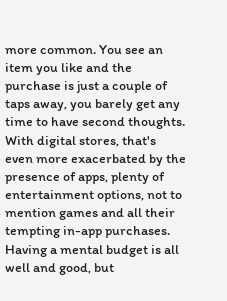more common. You see an item you like and the purchase is just a couple of taps away, you barely get any time to have second thoughts. With digital stores, that's even more exacerbated by the presence of apps, plenty of entertainment options, not to mention games and all their tempting in-app purchases. Having a mental budget is all well and good, but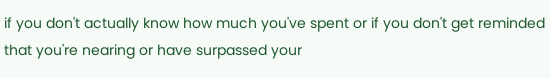if you don't actually know how much you've spent or if you don't get reminded that you're nearing or have surpassed your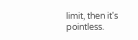limit, then it's pointless.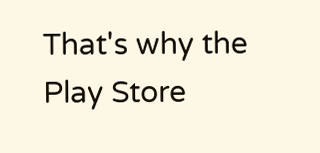That's why the Play Store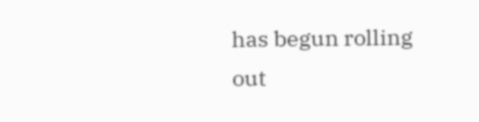has begun rolling out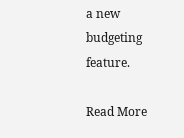a new budgeting feature.

Read More